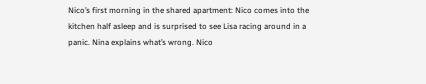Nico’s first morning in the shared apartment: Nico comes into the kitchen half asleep and is surprised to see Lisa racing around in a panic. Nina explains what’s wrong. Nico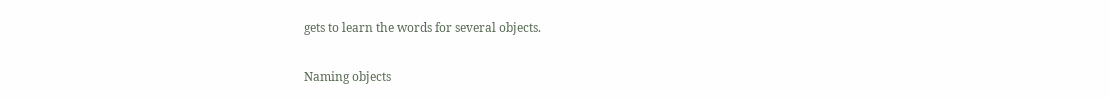gets to learn the words for several objects.

Naming objects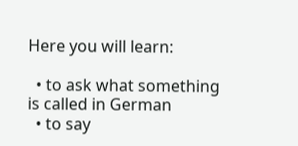Here you will learn:

  • to ask what something is called in German
  • to say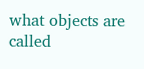what objects are called